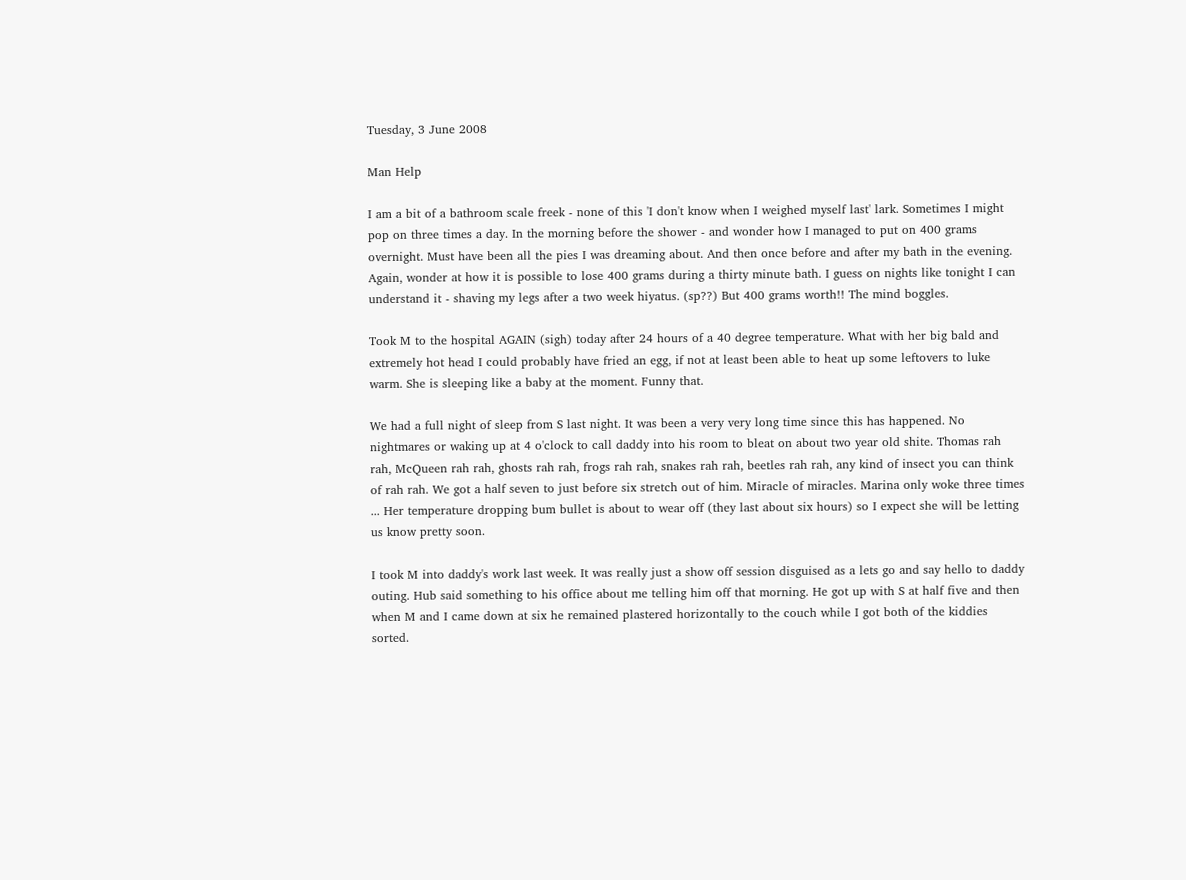Tuesday, 3 June 2008

Man Help

I am a bit of a bathroom scale freek - none of this 'I don't know when I weighed myself last' lark. Sometimes I might pop on three times a day. In the morning before the shower - and wonder how I managed to put on 400 grams overnight. Must have been all the pies I was dreaming about. And then once before and after my bath in the evening. Again, wonder at how it is possible to lose 400 grams during a thirty minute bath. I guess on nights like tonight I can understand it - shaving my legs after a two week hiyatus. (sp??) But 400 grams worth!! The mind boggles.

Took M to the hospital AGAIN (sigh) today after 24 hours of a 40 degree temperature. What with her big bald and extremely hot head I could probably have fried an egg, if not at least been able to heat up some leftovers to luke warm. She is sleeping like a baby at the moment. Funny that.

We had a full night of sleep from S last night. It was been a very very long time since this has happened. No nightmares or waking up at 4 o'clock to call daddy into his room to bleat on about two year old shite. Thomas rah rah, McQueen rah rah, ghosts rah rah, frogs rah rah, snakes rah rah, beetles rah rah, any kind of insect you can think of rah rah. We got a half seven to just before six stretch out of him. Miracle of miracles. Marina only woke three times ... Her temperature dropping bum bullet is about to wear off (they last about six hours) so I expect she will be letting us know pretty soon.

I took M into daddy's work last week. It was really just a show off session disguised as a lets go and say hello to daddy outing. Hub said something to his office about me telling him off that morning. He got up with S at half five and then when M and I came down at six he remained plastered horizontally to the couch while I got both of the kiddies sorted.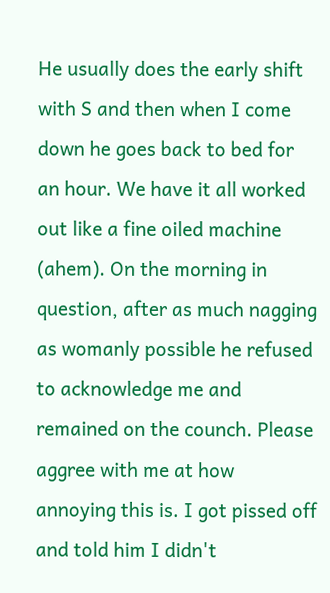He usually does the early shift with S and then when I come down he goes back to bed for an hour. We have it all worked out like a fine oiled machine (ahem). On the morning in question, after as much nagging as womanly possible he refused to acknowledge me and remained on the counch. Please aggree with me at how annoying this is. I got pissed off and told him I didn't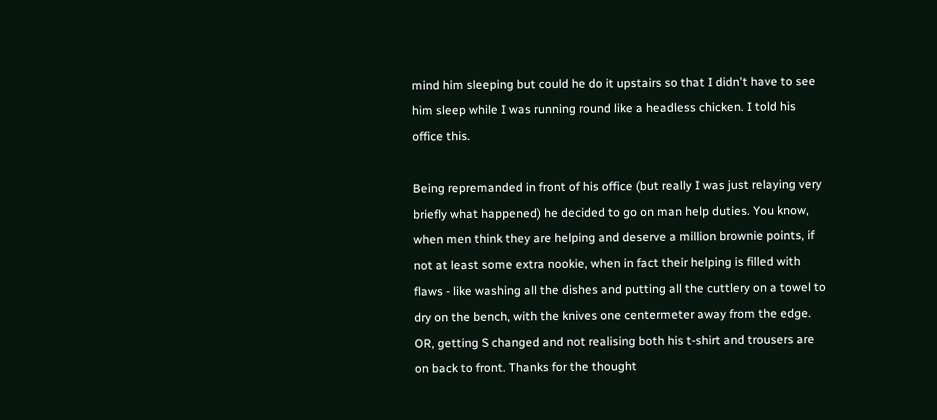mind him sleeping but could he do it upstairs so that I didn't have to see him sleep while I was running round like a headless chicken. I told his office this.

Being repremanded in front of his office (but really I was just relaying very briefly what happened) he decided to go on man help duties. You know, when men think they are helping and deserve a million brownie points, if not at least some extra nookie, when in fact their helping is filled with flaws - like washing all the dishes and putting all the cuttlery on a towel to dry on the bench, with the knives one centermeter away from the edge. OR, getting S changed and not realising both his t-shirt and trousers are on back to front. Thanks for the thought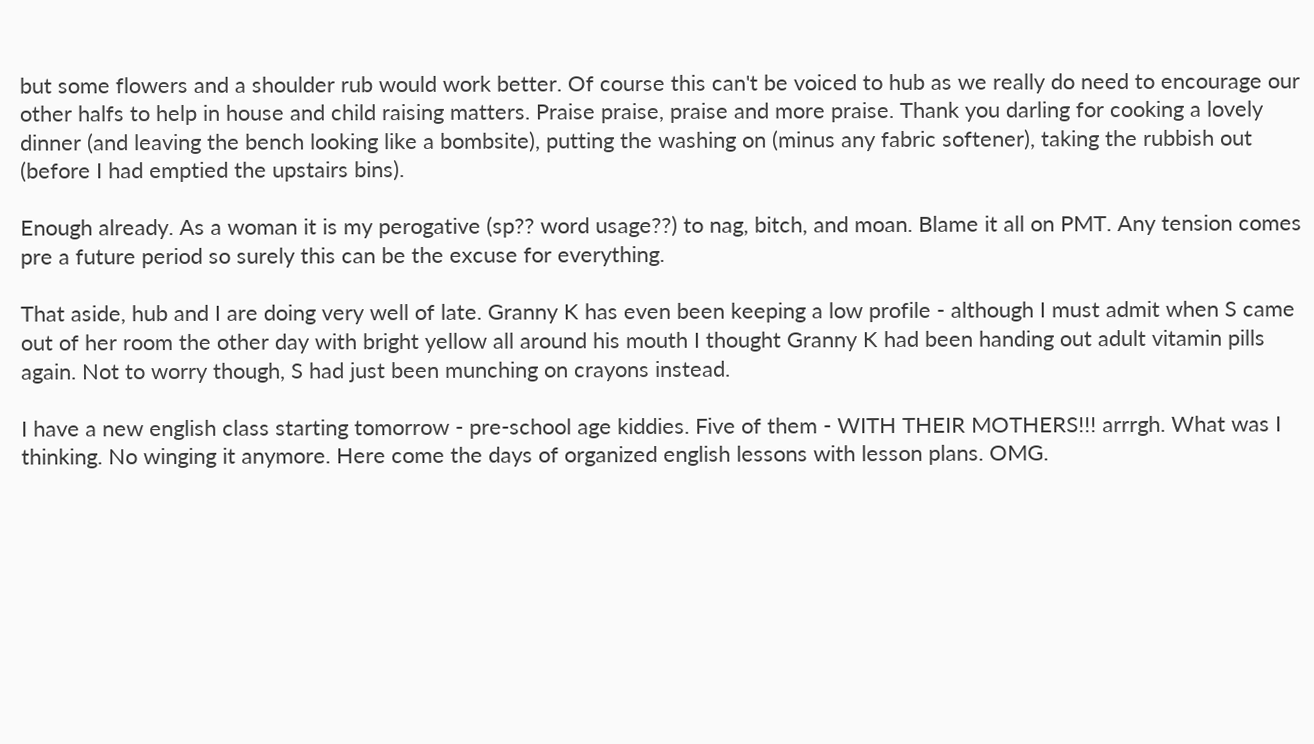but some flowers and a shoulder rub would work better. Of course this can't be voiced to hub as we really do need to encourage our other halfs to help in house and child raising matters. Praise praise, praise and more praise. Thank you darling for cooking a lovely dinner (and leaving the bench looking like a bombsite), putting the washing on (minus any fabric softener), taking the rubbish out (before I had emptied the upstairs bins).

Enough already. As a woman it is my perogative (sp?? word usage??) to nag, bitch, and moan. Blame it all on PMT. Any tension comes pre a future period so surely this can be the excuse for everything.

That aside, hub and I are doing very well of late. Granny K has even been keeping a low profile - although I must admit when S came out of her room the other day with bright yellow all around his mouth I thought Granny K had been handing out adult vitamin pills again. Not to worry though, S had just been munching on crayons instead.

I have a new english class starting tomorrow - pre-school age kiddies. Five of them - WITH THEIR MOTHERS!!! arrrgh. What was I thinking. No winging it anymore. Here come the days of organized english lessons with lesson plans. OMG.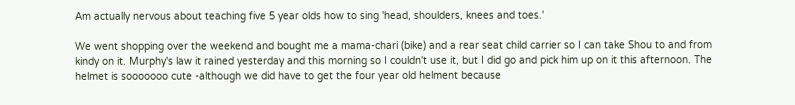Am actually nervous about teaching five 5 year olds how to sing 'head, shoulders, knees and toes.'

We went shopping over the weekend and bought me a mama-chari (bike) and a rear seat child carrier so I can take Shou to and from kindy on it. Murphy's law it rained yesterday and this morning so I couldn't use it, but I did go and pick him up on it this afternoon. The helmet is sooooooo cute -although we did have to get the four year old helment because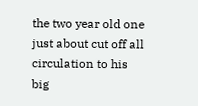the two year old one just about cut off all circulation to his big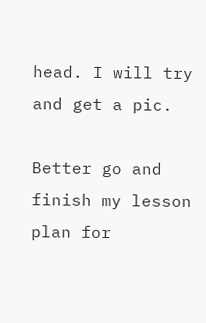head. I will try and get a pic.

Better go and finish my lesson plan for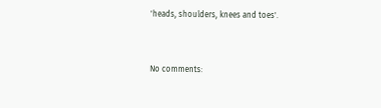'heads, shoulders, knees and toes'.


No comments: